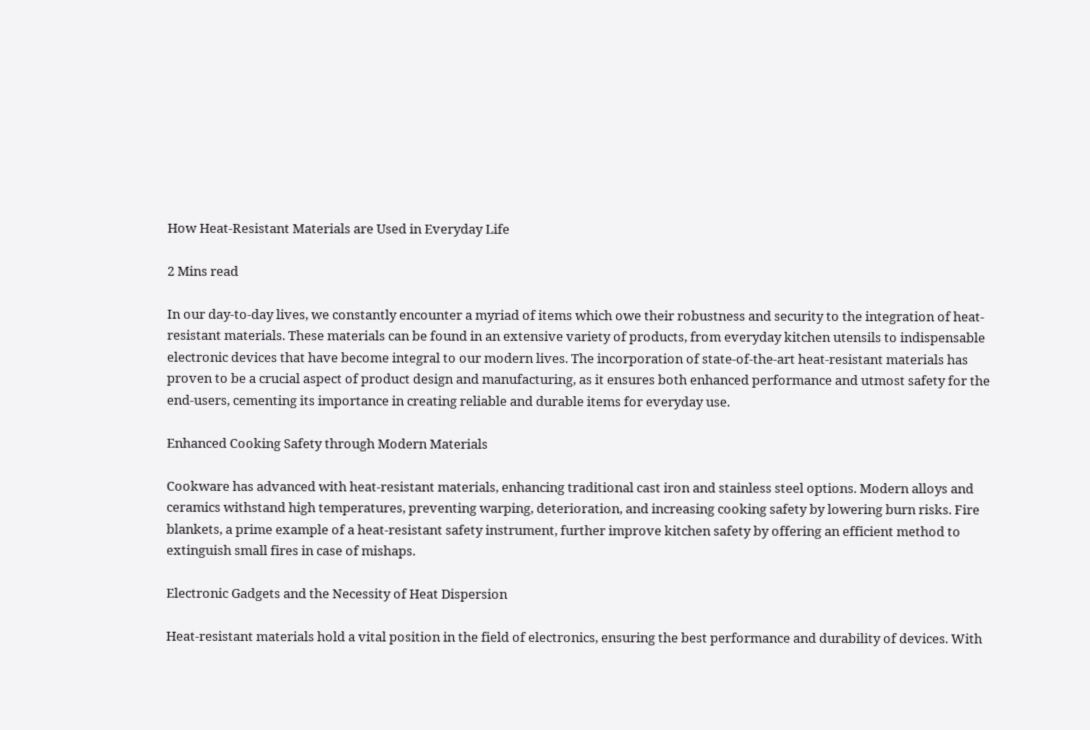How Heat-Resistant Materials are Used in Everyday Life

2 Mins read

In our day-to-day lives, we constantly encounter a myriad of items which owe their robustness and security to the integration of heat-resistant materials. These materials can be found in an extensive variety of products, from everyday kitchen utensils to indispensable electronic devices that have become integral to our modern lives. The incorporation of state-of-the-art heat-resistant materials has proven to be a crucial aspect of product design and manufacturing, as it ensures both enhanced performance and utmost safety for the end-users, cementing its importance in creating reliable and durable items for everyday use.

Enhanced Cooking Safety through Modern Materials

Cookware has advanced with heat-resistant materials, enhancing traditional cast iron and stainless steel options. Modern alloys and ceramics withstand high temperatures, preventing warping, deterioration, and increasing cooking safety by lowering burn risks. Fire blankets, a prime example of a heat-resistant safety instrument, further improve kitchen safety by offering an efficient method to extinguish small fires in case of mishaps.

Electronic Gadgets and the Necessity of Heat Dispersion

Heat-resistant materials hold a vital position in the field of electronics, ensuring the best performance and durability of devices. With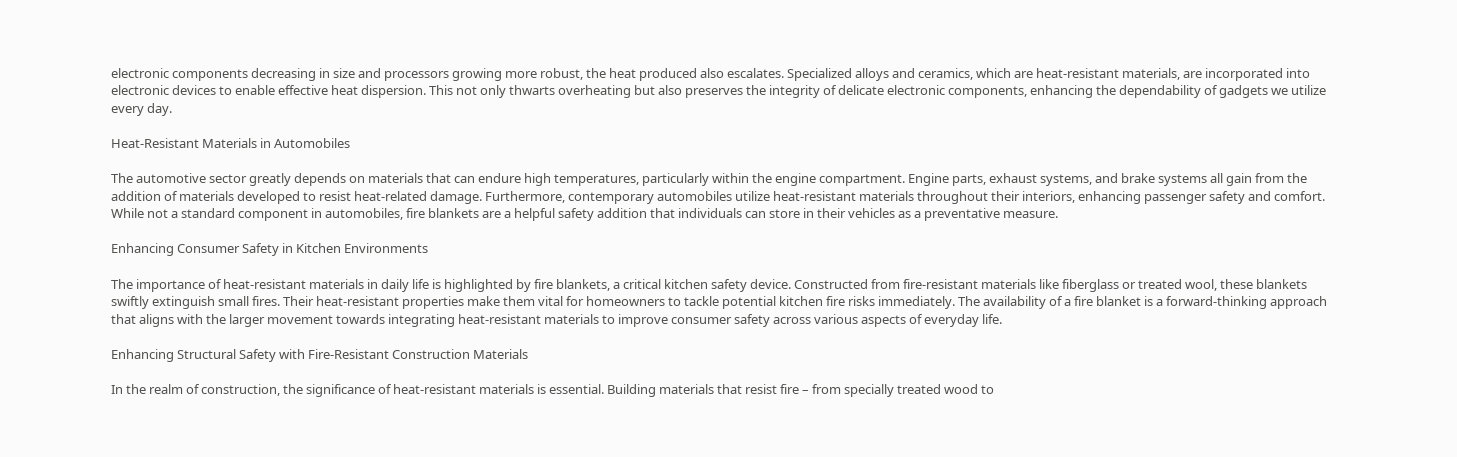electronic components decreasing in size and processors growing more robust, the heat produced also escalates. Specialized alloys and ceramics, which are heat-resistant materials, are incorporated into electronic devices to enable effective heat dispersion. This not only thwarts overheating but also preserves the integrity of delicate electronic components, enhancing the dependability of gadgets we utilize every day.

Heat-Resistant Materials in Automobiles

The automotive sector greatly depends on materials that can endure high temperatures, particularly within the engine compartment. Engine parts, exhaust systems, and brake systems all gain from the addition of materials developed to resist heat-related damage. Furthermore, contemporary automobiles utilize heat-resistant materials throughout their interiors, enhancing passenger safety and comfort. While not a standard component in automobiles, fire blankets are a helpful safety addition that individuals can store in their vehicles as a preventative measure.

Enhancing Consumer Safety in Kitchen Environments

The importance of heat-resistant materials in daily life is highlighted by fire blankets, a critical kitchen safety device. Constructed from fire-resistant materials like fiberglass or treated wool, these blankets swiftly extinguish small fires. Their heat-resistant properties make them vital for homeowners to tackle potential kitchen fire risks immediately. The availability of a fire blanket is a forward-thinking approach that aligns with the larger movement towards integrating heat-resistant materials to improve consumer safety across various aspects of everyday life.

Enhancing Structural Safety with Fire-Resistant Construction Materials

In the realm of construction, the significance of heat-resistant materials is essential. Building materials that resist fire – from specially treated wood to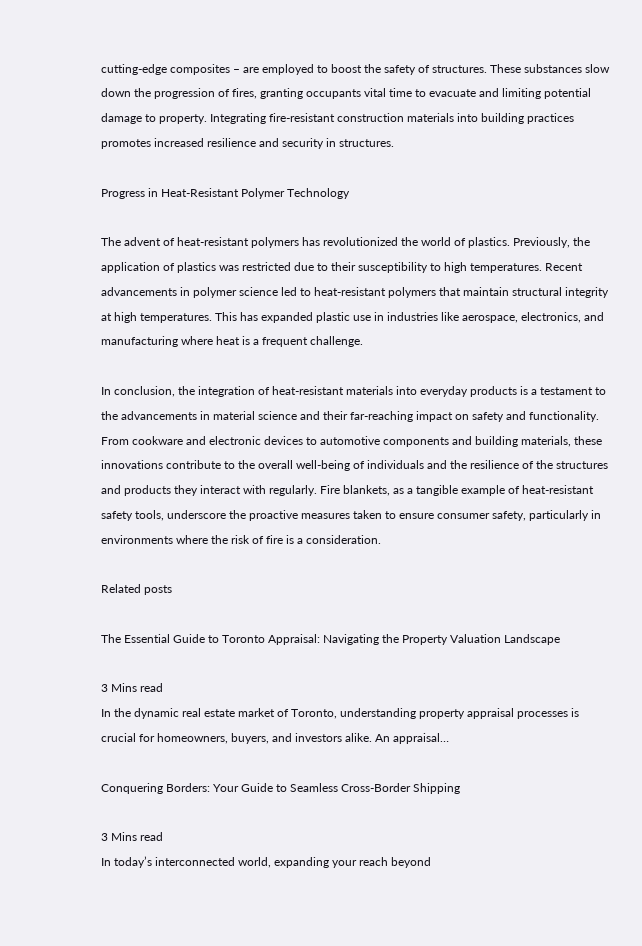cutting-edge composites – are employed to boost the safety of structures. These substances slow down the progression of fires, granting occupants vital time to evacuate and limiting potential damage to property. Integrating fire-resistant construction materials into building practices promotes increased resilience and security in structures.

Progress in Heat-Resistant Polymer Technology

The advent of heat-resistant polymers has revolutionized the world of plastics. Previously, the application of plastics was restricted due to their susceptibility to high temperatures. Recent advancements in polymer science led to heat-resistant polymers that maintain structural integrity at high temperatures. This has expanded plastic use in industries like aerospace, electronics, and manufacturing where heat is a frequent challenge.

In conclusion, the integration of heat-resistant materials into everyday products is a testament to the advancements in material science and their far-reaching impact on safety and functionality. From cookware and electronic devices to automotive components and building materials, these innovations contribute to the overall well-being of individuals and the resilience of the structures and products they interact with regularly. Fire blankets, as a tangible example of heat-resistant safety tools, underscore the proactive measures taken to ensure consumer safety, particularly in environments where the risk of fire is a consideration.

Related posts

The Essential Guide to Toronto Appraisal: Navigating the Property Valuation Landscape

3 Mins read
In the dynamic real estate market of Toronto, understanding property appraisal processes is crucial for homeowners, buyers, and investors alike. An appraisal…

Conquering Borders: Your Guide to Seamless Cross-Border Shipping

3 Mins read
In today’s interconnected world, expanding your reach beyond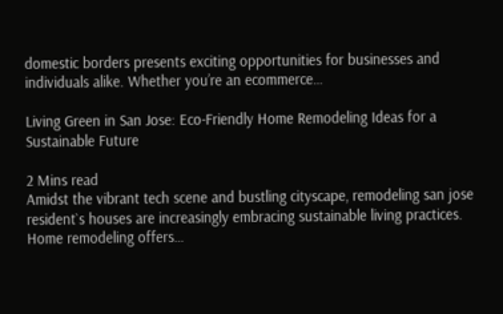domestic borders presents exciting opportunities for businesses and individuals alike. Whether you’re an ecommerce…

Living Green in San Jose: Eco-Friendly Home Remodeling Ideas for a Sustainable Future

2 Mins read
Amidst the vibrant tech scene and bustling cityscape, remodeling san jose resident`s houses are increasingly embracing sustainable living practices. Home remodeling offers…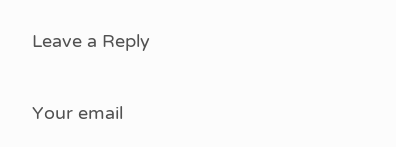Leave a Reply

Your email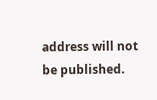address will not be published.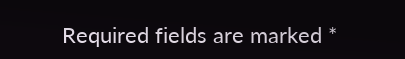Required fields are marked *